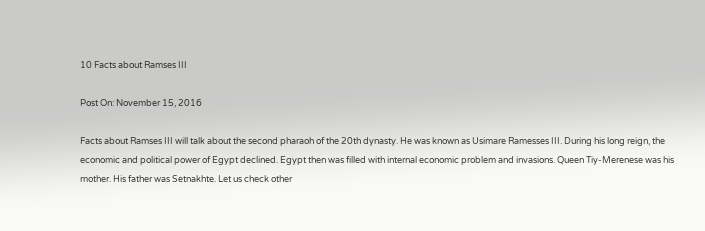10 Facts about Ramses III

Post On: November 15, 2016

Facts about Ramses III will talk about the second pharaoh of the 20th dynasty. He was known as Usimare Ramesses III. During his long reign, the economic and political power of Egypt declined. Egypt then was filled with internal economic problem and invasions. Queen Tiy-Merenese was his mother. His father was Setnakhte. Let us check other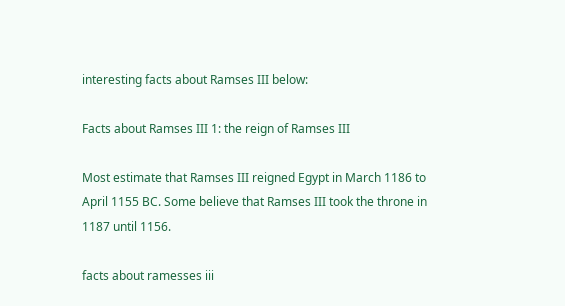interesting facts about Ramses III below:

Facts about Ramses III 1: the reign of Ramses III

Most estimate that Ramses III reigned Egypt in March 1186 to April 1155 BC. Some believe that Ramses III took the throne in 1187 until 1156.

facts about ramesses iii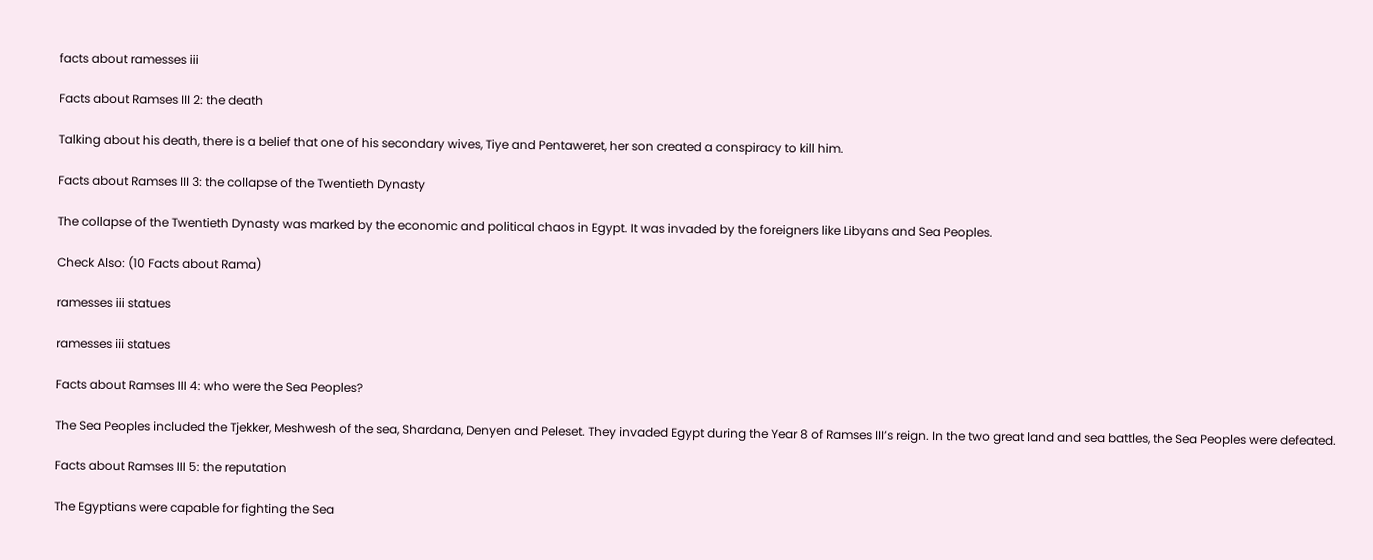facts about ramesses iii

Facts about Ramses III 2: the death

Talking about his death, there is a belief that one of his secondary wives, Tiye and Pentaweret, her son created a conspiracy to kill him.

Facts about Ramses III 3: the collapse of the Twentieth Dynasty

The collapse of the Twentieth Dynasty was marked by the economic and political chaos in Egypt. It was invaded by the foreigners like Libyans and Sea Peoples.

Check Also: (10 Facts about Rama)

ramesses iii statues

ramesses iii statues

Facts about Ramses III 4: who were the Sea Peoples?

The Sea Peoples included the Tjekker, Meshwesh of the sea, Shardana, Denyen and Peleset. They invaded Egypt during the Year 8 of Ramses III’s reign. In the two great land and sea battles, the Sea Peoples were defeated.

Facts about Ramses III 5: the reputation

The Egyptians were capable for fighting the Sea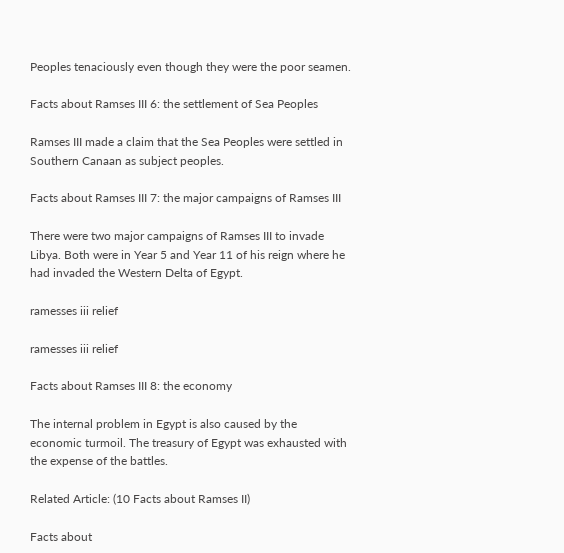Peoples tenaciously even though they were the poor seamen.

Facts about Ramses III 6: the settlement of Sea Peoples

Ramses III made a claim that the Sea Peoples were settled in Southern Canaan as subject peoples.

Facts about Ramses III 7: the major campaigns of Ramses III

There were two major campaigns of Ramses III to invade Libya. Both were in Year 5 and Year 11 of his reign where he had invaded the Western Delta of Egypt.

ramesses iii relief

ramesses iii relief

Facts about Ramses III 8: the economy

The internal problem in Egypt is also caused by the economic turmoil. The treasury of Egypt was exhausted with the expense of the battles.

Related Article: (10 Facts about Ramses II)

Facts about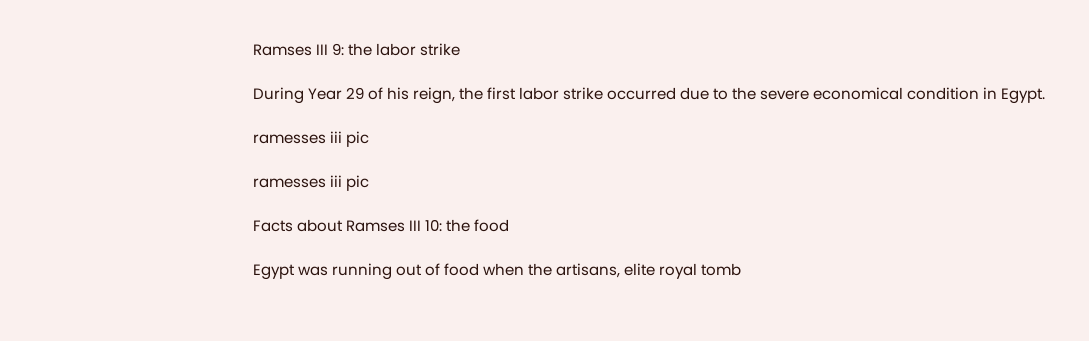Ramses III 9: the labor strike

During Year 29 of his reign, the first labor strike occurred due to the severe economical condition in Egypt.

ramesses iii pic

ramesses iii pic

Facts about Ramses III 10: the food

Egypt was running out of food when the artisans, elite royal tomb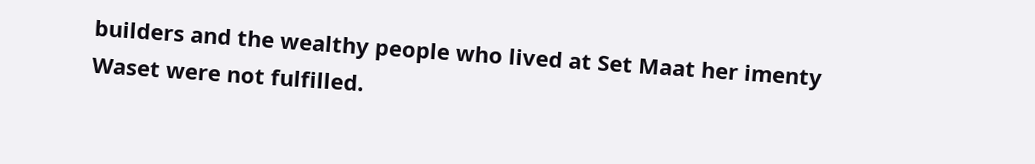builders and the wealthy people who lived at Set Maat her imenty Waset were not fulfilled.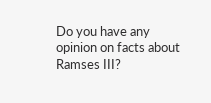Do you have any opinion on facts about Ramses III?